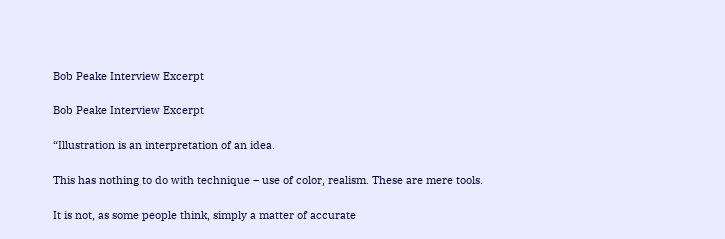Bob Peake Interview Excerpt

Bob Peake Interview Excerpt

“Illustration is an interpretation of an idea.

This has nothing to do with technique – use of color, realism. These are mere tools.

It is not, as some people think, simply a matter of accurate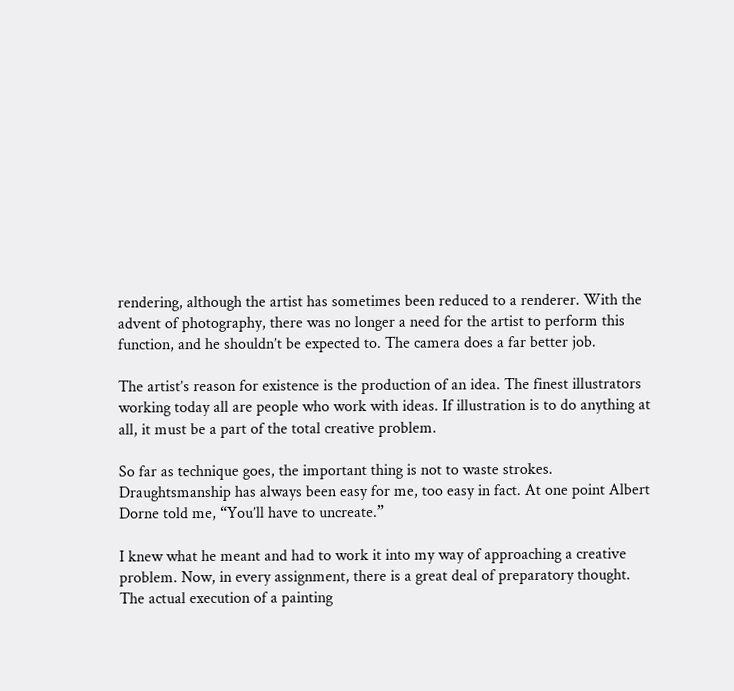rendering, although the artist has sometimes been reduced to a renderer. With the advent of photography, there was no longer a need for the artist to perform this function, and he shouldn’t be expected to. The camera does a far better job.

The artist’s reason for existence is the production of an idea. The finest illustrators working today all are people who work with ideas. If illustration is to do anything at all, it must be a part of the total creative problem.

So far as technique goes, the important thing is not to waste strokes. Draughtsmanship has always been easy for me, too easy in fact. At one point Albert Dorne told me, “You’ll have to uncreate.”

I knew what he meant and had to work it into my way of approaching a creative problem. Now, in every assignment, there is a great deal of preparatory thought. The actual execution of a painting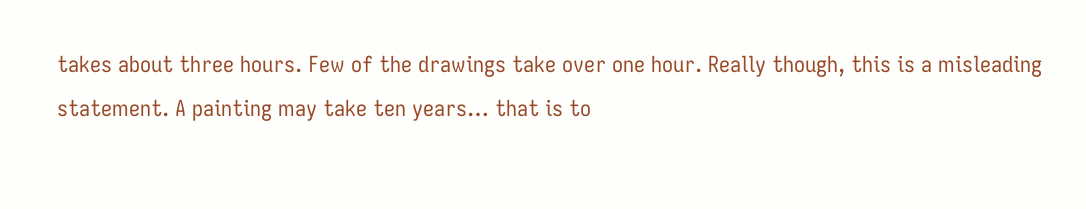takes about three hours. Few of the drawings take over one hour. Really though, this is a misleading statement. A painting may take ten years… that is to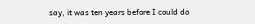say, it was ten years before I could do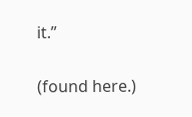it.”

(found here.)